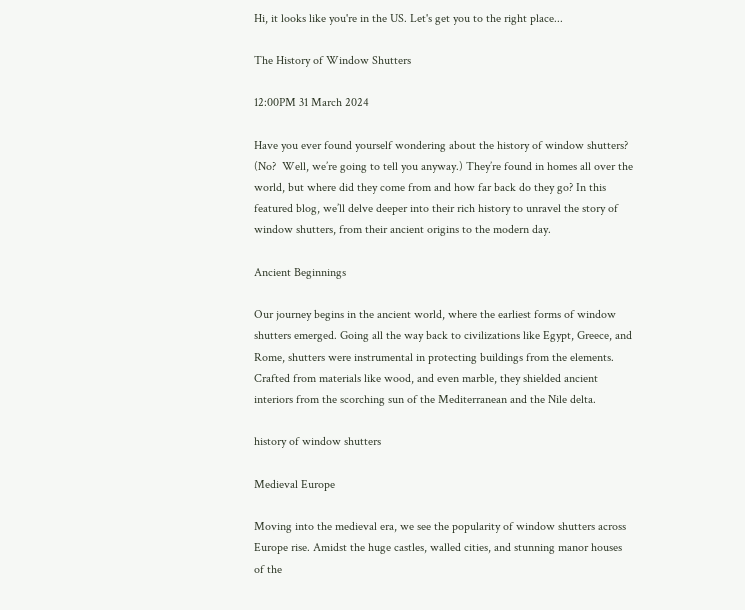Hi, it looks like you're in the US. Let's get you to the right place...

The History of Window Shutters

12:00PM 31 March 2024

Have you ever found yourself wondering about the history of window shutters? (No?  Well, we’re going to tell you anyway.) They’re found in homes all over the world, but where did they come from and how far back do they go? In this featured blog, we’ll delve deeper into their rich history to unravel the story of window shutters, from their ancient origins to the modern day.

Ancient Beginnings

Our journey begins in the ancient world, where the earliest forms of window shutters emerged. Going all the way back to civilizations like Egypt, Greece, and Rome, shutters were instrumental in protecting buildings from the elements. Crafted from materials like wood, and even marble, they shielded ancient interiors from the scorching sun of the Mediterranean and the Nile delta.

history of window shutters

Medieval Europe

Moving into the medieval era, we see the popularity of window shutters across Europe rise. Amidst the huge castles, walled cities, and stunning manor houses of the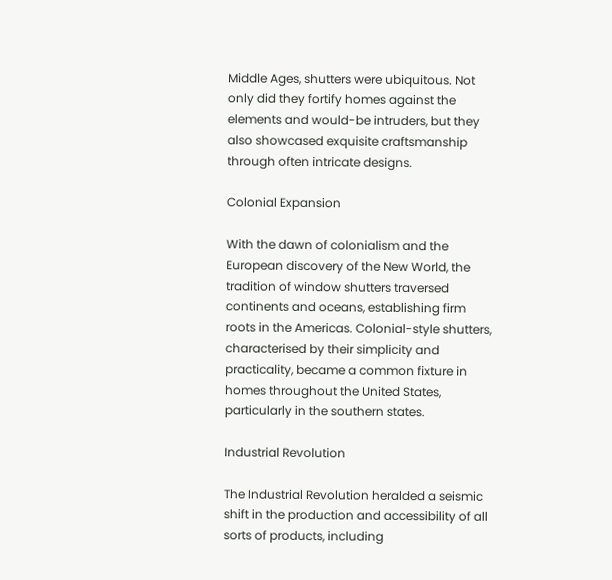Middle Ages, shutters were ubiquitous. Not only did they fortify homes against the elements and would-be intruders, but they also showcased exquisite craftsmanship through often intricate designs.

Colonial Expansion

With the dawn of colonialism and the European discovery of the New World, the tradition of window shutters traversed continents and oceans, establishing firm roots in the Americas. Colonial-style shutters, characterised by their simplicity and practicality, became a common fixture in homes throughout the United States, particularly in the southern states.

Industrial Revolution

The Industrial Revolution heralded a seismic shift in the production and accessibility of all sorts of products, including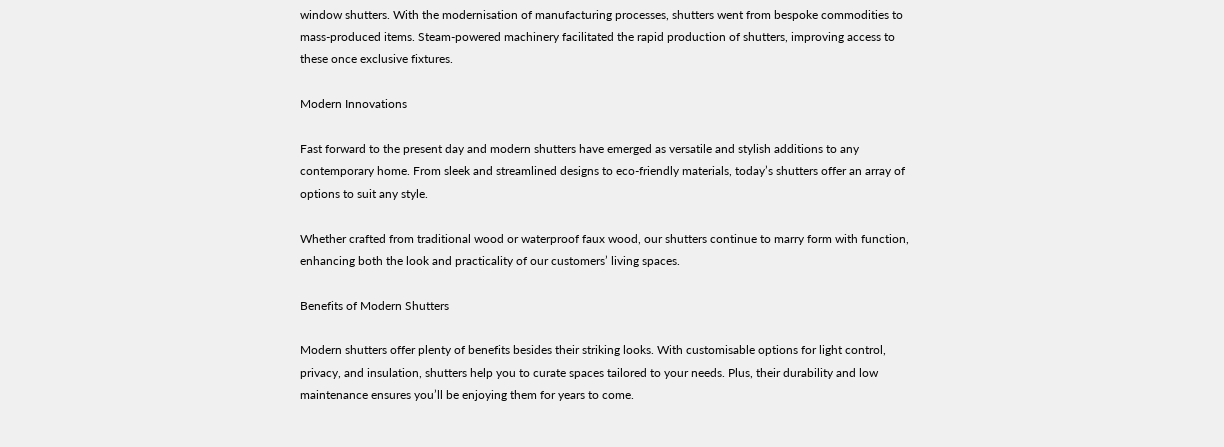window shutters. With the modernisation of manufacturing processes, shutters went from bespoke commodities to mass-produced items. Steam-powered machinery facilitated the rapid production of shutters, improving access to these once exclusive fixtures.

Modern Innovations

Fast forward to the present day and modern shutters have emerged as versatile and stylish additions to any contemporary home. From sleek and streamlined designs to eco-friendly materials, today’s shutters offer an array of options to suit any style.

Whether crafted from traditional wood or waterproof faux wood, our shutters continue to marry form with function, enhancing both the look and practicality of our customers’ living spaces.

Benefits of Modern Shutters

Modern shutters offer plenty of benefits besides their striking looks. With customisable options for light control, privacy, and insulation, shutters help you to curate spaces tailored to your needs. Plus, their durability and low maintenance ensures you’ll be enjoying them for years to come.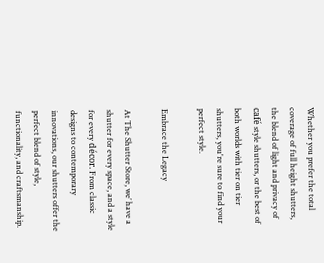Whether you prefer the total coverage of full height shutters, the blend of light and privacy of café style shutters, or the best of both worlds with tier on tier shutters, you're sure to find your perfect style.

Embrace the Legacy

At The Shutter Store, we’ have a shutter for every space, and a style for every décor. From classic designs to contemporary innovations, our shutters offer the perfect blend of style, functionality, and craftsmanship.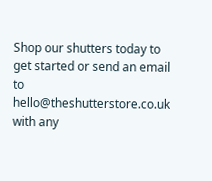Shop our shutters today to get started or send an email to hello@theshutterstore.co.uk with any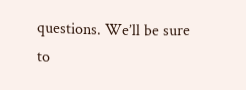questions. We’ll be sure to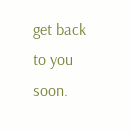get back to you soon.